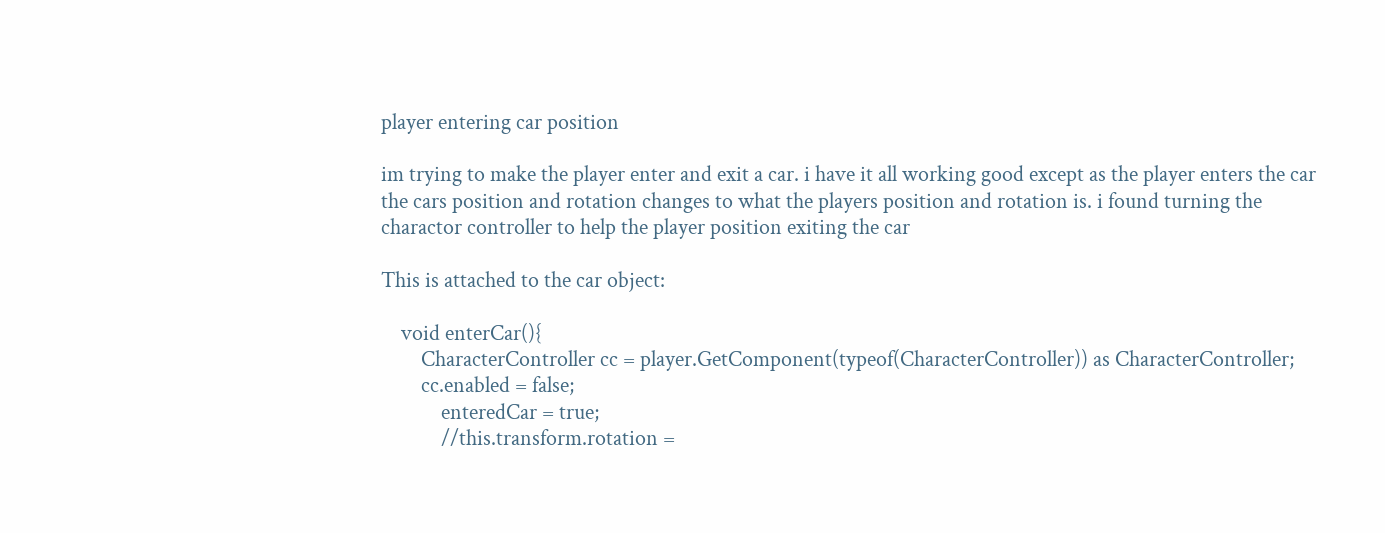player entering car position

im trying to make the player enter and exit a car. i have it all working good except as the player enters the car the cars position and rotation changes to what the players position and rotation is. i found turning the charactor controller to help the player position exiting the car

This is attached to the car object:

    void enterCar(){
        CharacterController cc = player.GetComponent(typeof(CharacterController)) as CharacterController;
        cc.enabled = false;
            enteredCar = true;
            //this.transform.rotation =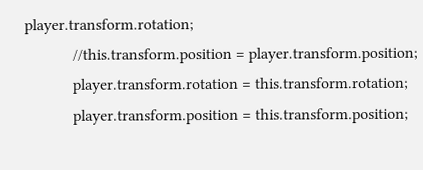player.transform.rotation;
            //this.transform.position = player.transform.position;
            player.transform.rotation = this.transform.rotation;
            player.transform.position = this.transform.position;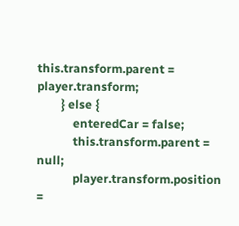this.transform.parent = player.transform;
        } else {
            enteredCar = false;
            this.transform.parent = null;
            player.transform.position =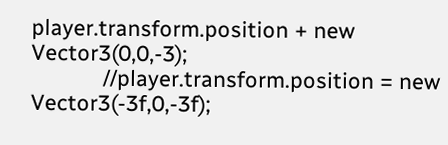player.transform.position + new Vector3(0,0,-3);
            //player.transform.position = new Vector3(-3f,0,-3f);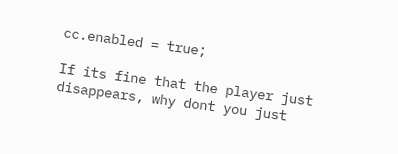cc.enabled = true;

If its fine that the player just disappears, why dont you just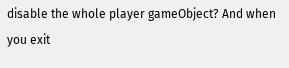disable the whole player gameObject? And when you exit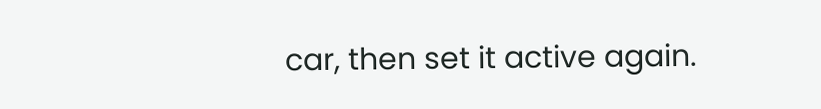car, then set it active again.